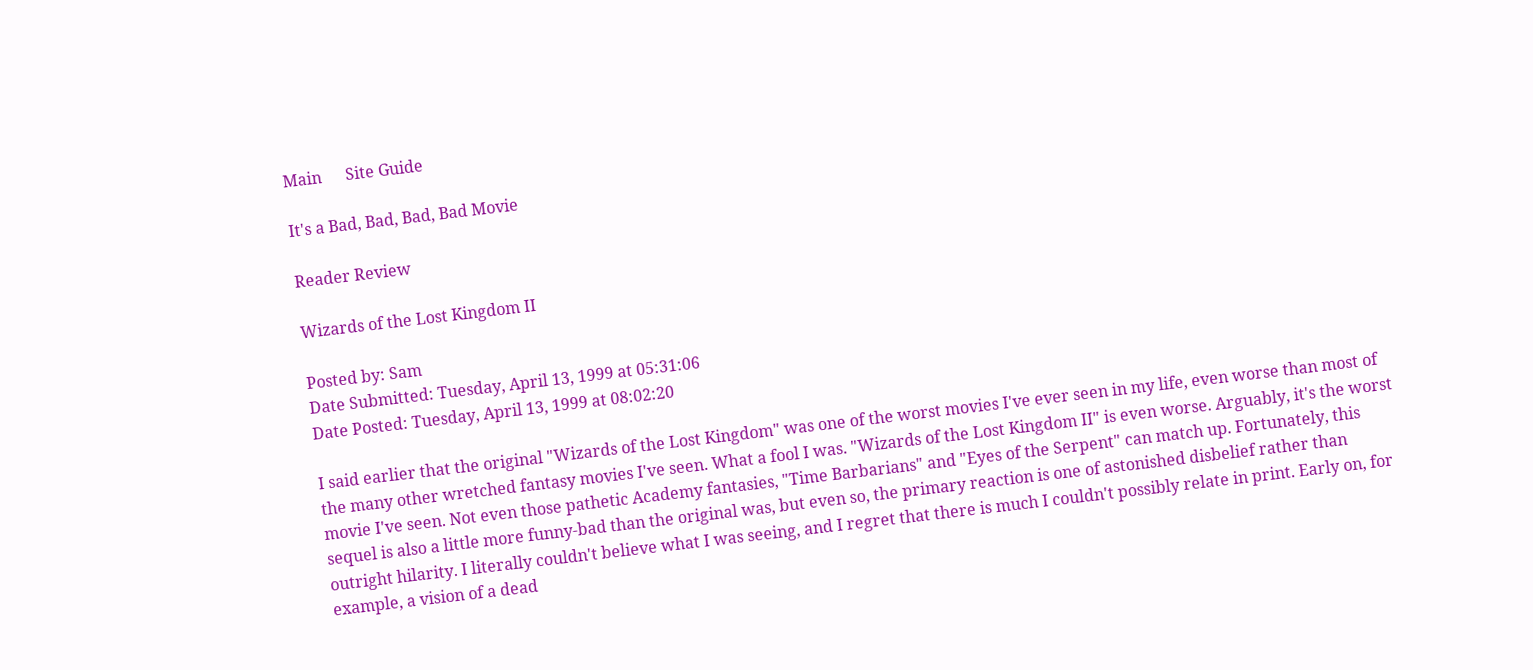Main      Site Guide

It's a Bad, Bad, Bad, Bad Movie

Reader Review

Wizards of the Lost Kingdom II

Posted by: Sam
Date Submitted: Tuesday, April 13, 1999 at 05:31:06
Date Posted: Tuesday, April 13, 1999 at 08:02:20

I said earlier that the original "Wizards of the Lost Kingdom" was one of the worst movies I've ever seen in my life, even worse than most of the many other wretched fantasy movies I've seen. What a fool I was. "Wizards of the Lost Kingdom II" is even worse. Arguably, it's the worst movie I've seen. Not even those pathetic Academy fantasies, "Time Barbarians" and "Eyes of the Serpent" can match up. Fortunately, this sequel is also a little more funny-bad than the original was, but even so, the primary reaction is one of astonished disbelief rather than outright hilarity. I literally couldn't believe what I was seeing, and I regret that there is much I couldn't possibly relate in print. Early on, for example, a vision of a dead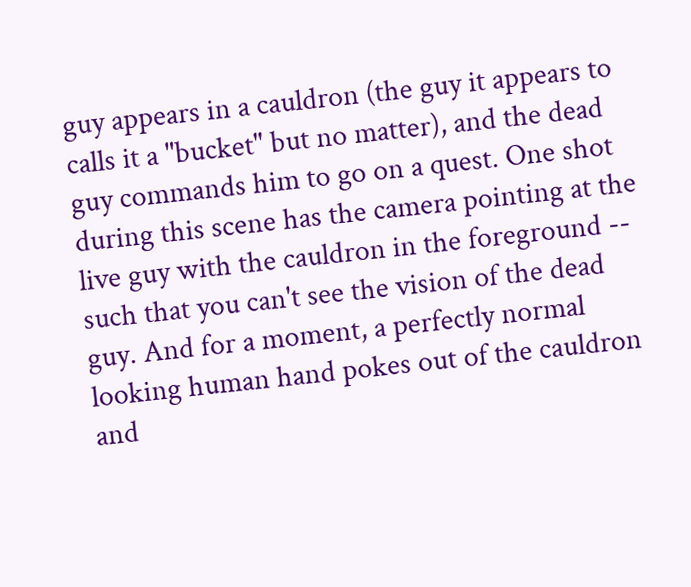guy appears in a cauldron (the guy it appears to calls it a "bucket" but no matter), and the dead guy commands him to go on a quest. One shot during this scene has the camera pointing at the live guy with the cauldron in the foreground -- such that you can't see the vision of the dead guy. And for a moment, a perfectly normal looking human hand pokes out of the cauldron and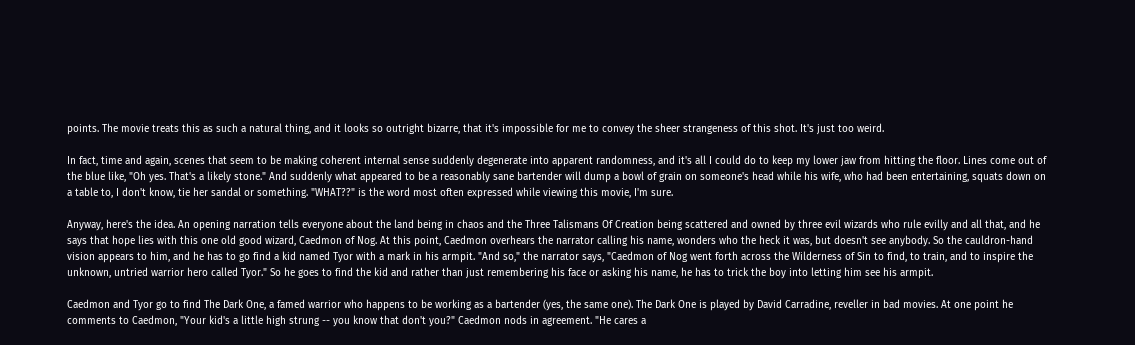points. The movie treats this as such a natural thing, and it looks so outright bizarre, that it's impossible for me to convey the sheer strangeness of this shot. It's just too weird.

In fact, time and again, scenes that seem to be making coherent internal sense suddenly degenerate into apparent randomness, and it's all I could do to keep my lower jaw from hitting the floor. Lines come out of the blue like, "Oh yes. That's a likely stone." And suddenly what appeared to be a reasonably sane bartender will dump a bowl of grain on someone's head while his wife, who had been entertaining, squats down on a table to, I don't know, tie her sandal or something. "WHAT??" is the word most often expressed while viewing this movie, I'm sure.

Anyway, here's the idea. An opening narration tells everyone about the land being in chaos and the Three Talismans Of Creation being scattered and owned by three evil wizards who rule evilly and all that, and he says that hope lies with this one old good wizard, Caedmon of Nog. At this point, Caedmon overhears the narrator calling his name, wonders who the heck it was, but doesn't see anybody. So the cauldron-hand vision appears to him, and he has to go find a kid named Tyor with a mark in his armpit. "And so," the narrator says, "Caedmon of Nog went forth across the Wilderness of Sin to find, to train, and to inspire the unknown, untried warrior hero called Tyor." So he goes to find the kid and rather than just remembering his face or asking his name, he has to trick the boy into letting him see his armpit.

Caedmon and Tyor go to find The Dark One, a famed warrior who happens to be working as a bartender (yes, the same one). The Dark One is played by David Carradine, reveller in bad movies. At one point he comments to Caedmon, "Your kid's a little high strung -- you know that don't you?" Caedmon nods in agreement. "He cares a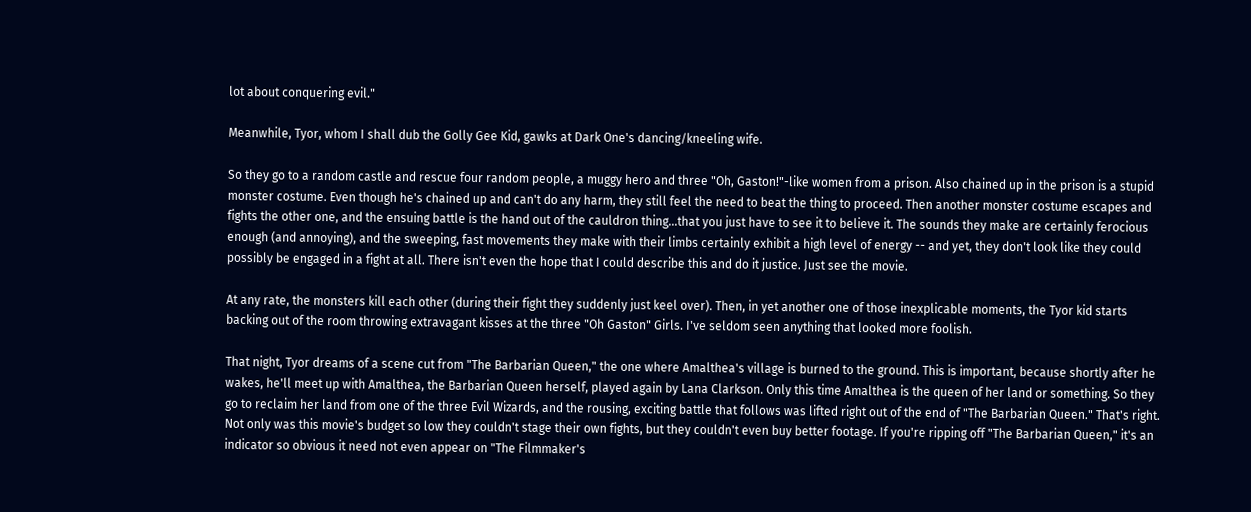lot about conquering evil."

Meanwhile, Tyor, whom I shall dub the Golly Gee Kid, gawks at Dark One's dancing/kneeling wife.

So they go to a random castle and rescue four random people, a muggy hero and three "Oh, Gaston!"-like women from a prison. Also chained up in the prison is a stupid monster costume. Even though he's chained up and can't do any harm, they still feel the need to beat the thing to proceed. Then another monster costume escapes and fights the other one, and the ensuing battle is the hand out of the cauldron thing...that you just have to see it to believe it. The sounds they make are certainly ferocious enough (and annoying), and the sweeping, fast movements they make with their limbs certainly exhibit a high level of energy -- and yet, they don't look like they could possibly be engaged in a fight at all. There isn't even the hope that I could describe this and do it justice. Just see the movie.

At any rate, the monsters kill each other (during their fight they suddenly just keel over). Then, in yet another one of those inexplicable moments, the Tyor kid starts backing out of the room throwing extravagant kisses at the three "Oh Gaston" Girls. I've seldom seen anything that looked more foolish.

That night, Tyor dreams of a scene cut from "The Barbarian Queen," the one where Amalthea's village is burned to the ground. This is important, because shortly after he wakes, he'll meet up with Amalthea, the Barbarian Queen herself, played again by Lana Clarkson. Only this time Amalthea is the queen of her land or something. So they go to reclaim her land from one of the three Evil Wizards, and the rousing, exciting battle that follows was lifted right out of the end of "The Barbarian Queen." That's right. Not only was this movie's budget so low they couldn't stage their own fights, but they couldn't even buy better footage. If you're ripping off "The Barbarian Queen," it's an indicator so obvious it need not even appear on "The Filmmaker's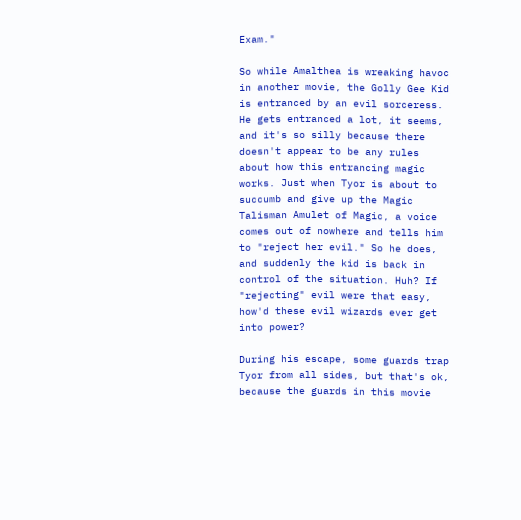Exam."

So while Amalthea is wreaking havoc in another movie, the Golly Gee Kid is entranced by an evil sorceress. He gets entranced a lot, it seems, and it's so silly because there doesn't appear to be any rules about how this entrancing magic works. Just when Tyor is about to succumb and give up the Magic Talisman Amulet of Magic, a voice comes out of nowhere and tells him to "reject her evil." So he does, and suddenly the kid is back in control of the situation. Huh? If "rejecting" evil were that easy, how'd these evil wizards ever get into power?

During his escape, some guards trap Tyor from all sides, but that's ok, because the guards in this movie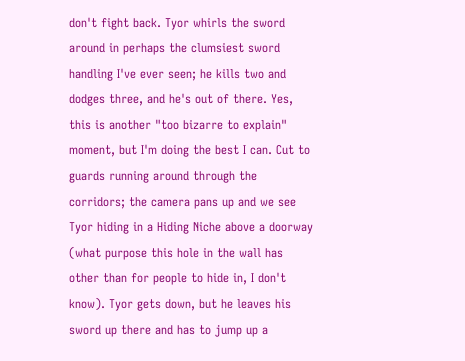don't fight back. Tyor whirls the sword around in perhaps the clumsiest sword handling I've ever seen; he kills two and dodges three, and he's out of there. Yes, this is another "too bizarre to explain" moment, but I'm doing the best I can. Cut to guards running around through the corridors; the camera pans up and we see Tyor hiding in a Hiding Niche above a doorway (what purpose this hole in the wall has other than for people to hide in, I don't know). Tyor gets down, but he leaves his sword up there and has to jump up a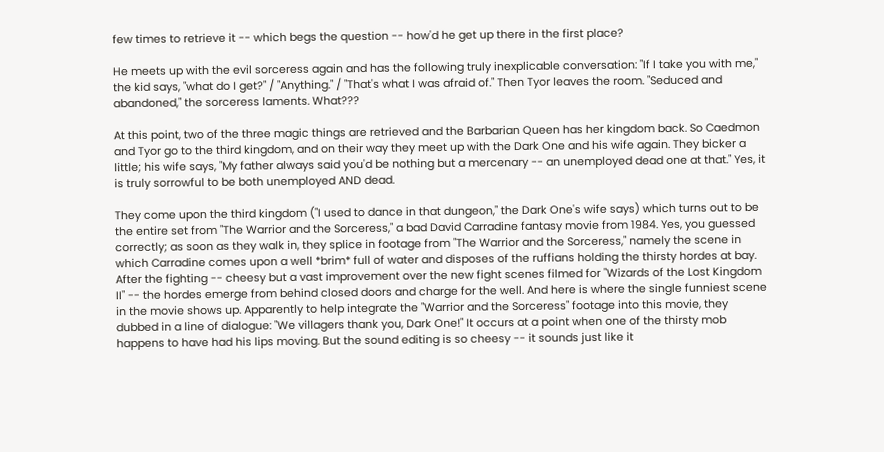few times to retrieve it -- which begs the question -- how'd he get up there in the first place?

He meets up with the evil sorceress again and has the following truly inexplicable conversation: "If I take you with me," the kid says, "what do I get?" / "Anything." / "That's what I was afraid of." Then Tyor leaves the room. "Seduced and abandoned," the sorceress laments. What???

At this point, two of the three magic things are retrieved and the Barbarian Queen has her kingdom back. So Caedmon and Tyor go to the third kingdom, and on their way they meet up with the Dark One and his wife again. They bicker a little; his wife says, "My father always said you'd be nothing but a mercenary -- an unemployed dead one at that." Yes, it is truly sorrowful to be both unemployed AND dead.

They come upon the third kingdom ("I used to dance in that dungeon," the Dark One's wife says) which turns out to be the entire set from "The Warrior and the Sorceress," a bad David Carradine fantasy movie from 1984. Yes, you guessed correctly; as soon as they walk in, they splice in footage from "The Warrior and the Sorceress," namely the scene in which Carradine comes upon a well *brim* full of water and disposes of the ruffians holding the thirsty hordes at bay. After the fighting -- cheesy but a vast improvement over the new fight scenes filmed for "Wizards of the Lost Kingdom II" -- the hordes emerge from behind closed doors and charge for the well. And here is where the single funniest scene in the movie shows up. Apparently to help integrate the "Warrior and the Sorceress" footage into this movie, they dubbed in a line of dialogue: "We villagers thank you, Dark One!" It occurs at a point when one of the thirsty mob happens to have had his lips moving. But the sound editing is so cheesy -- it sounds just like it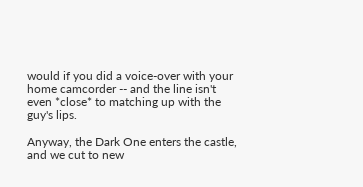would if you did a voice-over with your home camcorder -- and the line isn't even *close* to matching up with the guy's lips.

Anyway, the Dark One enters the castle, and we cut to new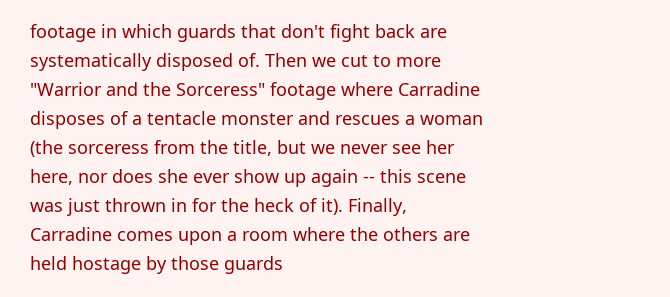footage in which guards that don't fight back are systematically disposed of. Then we cut to more "Warrior and the Sorceress" footage where Carradine disposes of a tentacle monster and rescues a woman (the sorceress from the title, but we never see her here, nor does she ever show up again -- this scene was just thrown in for the heck of it). Finally, Carradine comes upon a room where the others are held hostage by those guards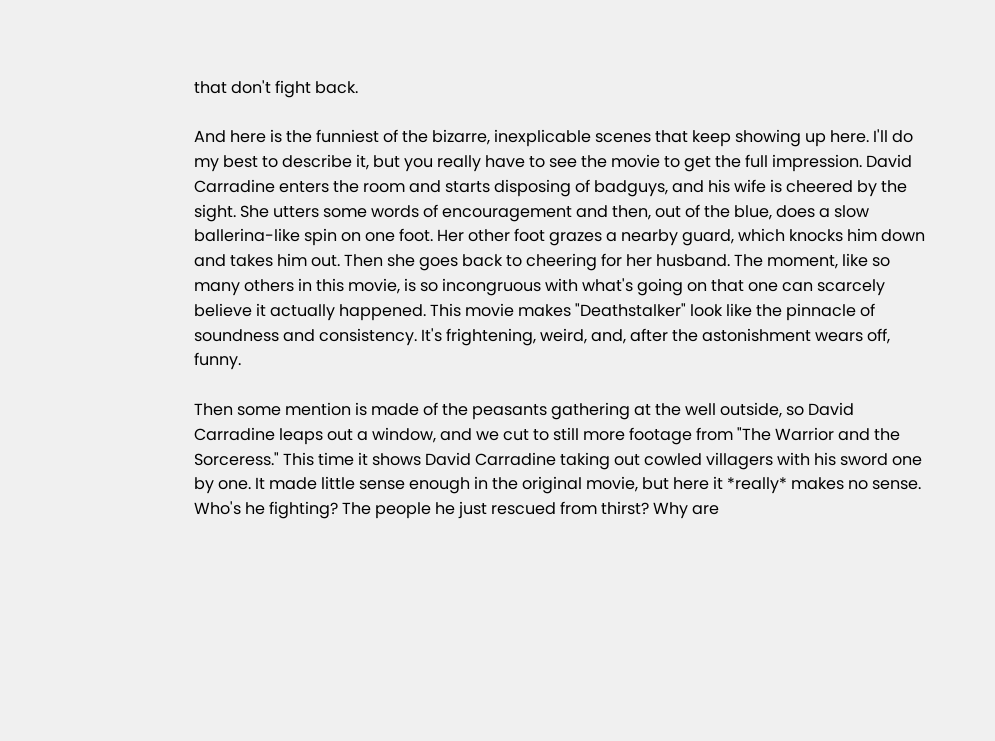that don't fight back.

And here is the funniest of the bizarre, inexplicable scenes that keep showing up here. I'll do my best to describe it, but you really have to see the movie to get the full impression. David Carradine enters the room and starts disposing of badguys, and his wife is cheered by the sight. She utters some words of encouragement and then, out of the blue, does a slow ballerina-like spin on one foot. Her other foot grazes a nearby guard, which knocks him down and takes him out. Then she goes back to cheering for her husband. The moment, like so many others in this movie, is so incongruous with what's going on that one can scarcely believe it actually happened. This movie makes "Deathstalker" look like the pinnacle of soundness and consistency. It's frightening, weird, and, after the astonishment wears off, funny.

Then some mention is made of the peasants gathering at the well outside, so David Carradine leaps out a window, and we cut to still more footage from "The Warrior and the Sorceress." This time it shows David Carradine taking out cowled villagers with his sword one by one. It made little sense enough in the original movie, but here it *really* makes no sense. Who's he fighting? The people he just rescued from thirst? Why are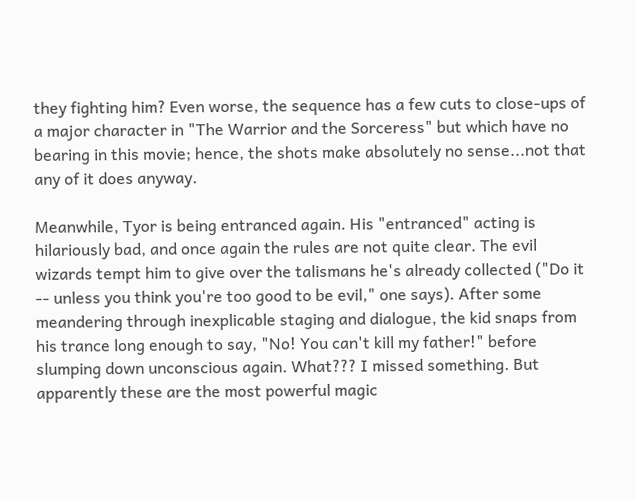they fighting him? Even worse, the sequence has a few cuts to close-ups of a major character in "The Warrior and the Sorceress" but which have no bearing in this movie; hence, the shots make absolutely no sense...not that any of it does anyway.

Meanwhile, Tyor is being entranced again. His "entranced" acting is hilariously bad, and once again the rules are not quite clear. The evil wizards tempt him to give over the talismans he's already collected ("Do it -- unless you think you're too good to be evil," one says). After some meandering through inexplicable staging and dialogue, the kid snaps from his trance long enough to say, "No! You can't kill my father!" before slumping down unconscious again. What??? I missed something. But apparently these are the most powerful magic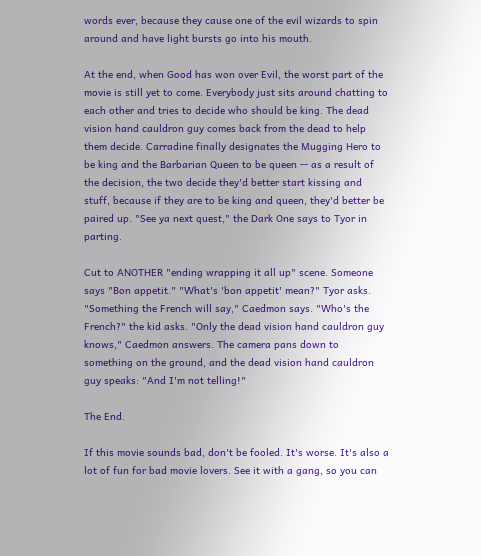words ever, because they cause one of the evil wizards to spin around and have light bursts go into his mouth.

At the end, when Good has won over Evil, the worst part of the movie is still yet to come. Everybody just sits around chatting to each other and tries to decide who should be king. The dead vision hand cauldron guy comes back from the dead to help them decide. Carradine finally designates the Mugging Hero to be king and the Barbarian Queen to be queen -- as a result of the decision, the two decide they'd better start kissing and stuff, because if they are to be king and queen, they'd better be paired up. "See ya next quest," the Dark One says to Tyor in parting.

Cut to ANOTHER "ending wrapping it all up" scene. Someone says "Bon appetit." "What's 'bon appetit' mean?" Tyor asks. "Something the French will say," Caedmon says. "Who's the French?" the kid asks. "Only the dead vision hand cauldron guy knows," Caedmon answers. The camera pans down to something on the ground, and the dead vision hand cauldron guy speaks: "And I'm not telling!"

The End.

If this movie sounds bad, don't be fooled. It's worse. It's also a lot of fun for bad movie lovers. See it with a gang, so you can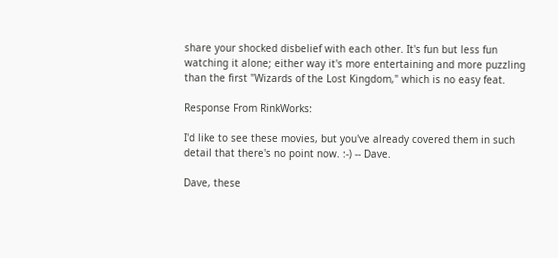share your shocked disbelief with each other. It's fun but less fun watching it alone; either way it's more entertaining and more puzzling than the first "Wizards of the Lost Kingdom," which is no easy feat.

Response From RinkWorks:

I'd like to see these movies, but you've already covered them in such detail that there's no point now. :-) -- Dave.

Dave, these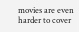movies are even harder to cover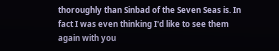thoroughly than Sinbad of the Seven Seas is. In fact I was even thinking I'd like to see them again with you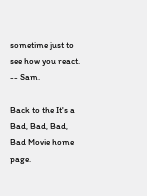sometime just to see how you react. -- Sam.

Back to the It's a Bad, Bad, Bad, Bad Movie home page.